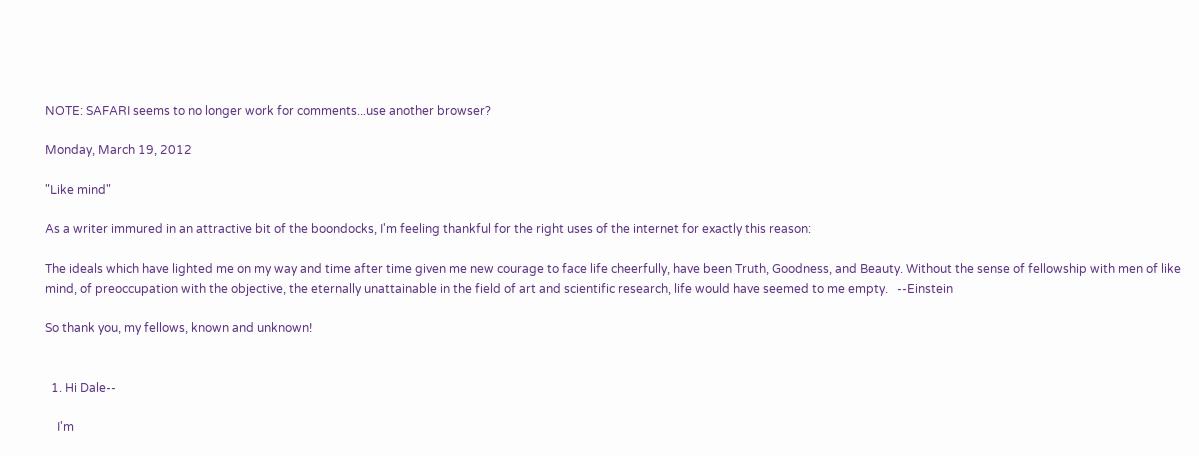NOTE: SAFARI seems to no longer work for comments...use another browser?

Monday, March 19, 2012

"Like mind"

As a writer immured in an attractive bit of the boondocks, I'm feeling thankful for the right uses of the internet for exactly this reason:

The ideals which have lighted me on my way and time after time given me new courage to face life cheerfully, have been Truth, Goodness, and Beauty. Without the sense of fellowship with men of like mind, of preoccupation with the objective, the eternally unattainable in the field of art and scientific research, life would have seemed to me empty.   --Einstein

So thank you, my fellows, known and unknown!


  1. Hi Dale--

    I'm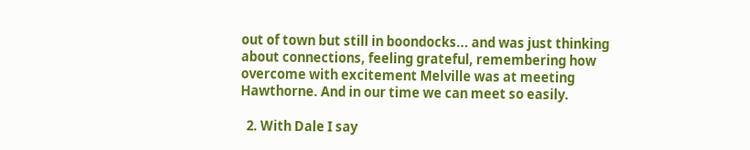out of town but still in boondocks... and was just thinking about connections, feeling grateful, remembering how overcome with excitement Melville was at meeting Hawthorne. And in our time we can meet so easily.

  2. With Dale I say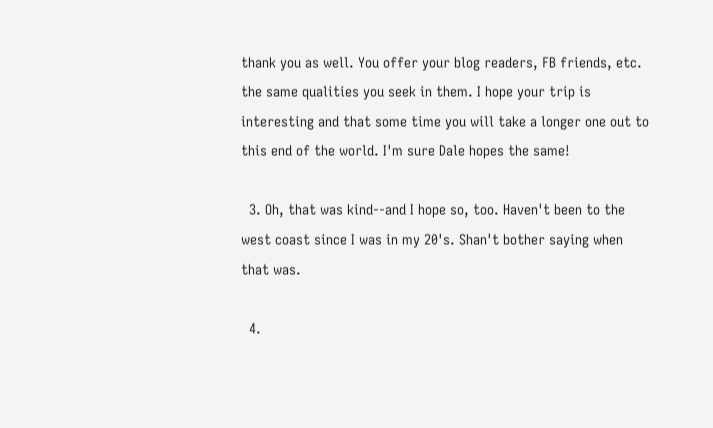thank you as well. You offer your blog readers, FB friends, etc. the same qualities you seek in them. I hope your trip is interesting and that some time you will take a longer one out to this end of the world. I'm sure Dale hopes the same!

  3. Oh, that was kind--and I hope so, too. Haven't been to the west coast since I was in my 20's. Shan't bother saying when that was.

  4.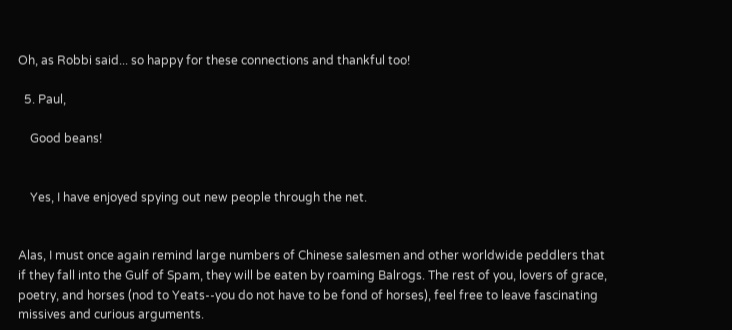Oh, as Robbi said... so happy for these connections and thankful too!

  5. Paul,

    Good beans!


    Yes, I have enjoyed spying out new people through the net.


Alas, I must once again remind large numbers of Chinese salesmen and other worldwide peddlers that if they fall into the Gulf of Spam, they will be eaten by roaming Balrogs. The rest of you, lovers of grace, poetry, and horses (nod to Yeats--you do not have to be fond of horses), feel free to leave fascinating missives and curious arguments.